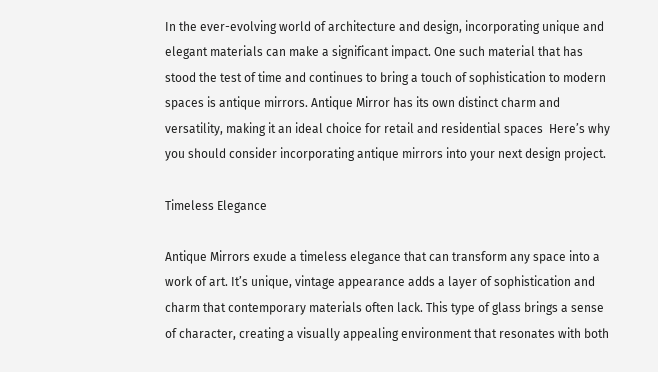In the ever-evolving world of architecture and design, incorporating unique and elegant materials can make a significant impact. One such material that has stood the test of time and continues to bring a touch of sophistication to modern spaces is antique mirrors. Antique Mirror has its own distinct charm and versatility, making it an ideal choice for retail and residential spaces  Here’s why you should consider incorporating antique mirrors into your next design project.

Timeless Elegance

Antique Mirrors exude a timeless elegance that can transform any space into a work of art. It’s unique, vintage appearance adds a layer of sophistication and charm that contemporary materials often lack. This type of glass brings a sense of character, creating a visually appealing environment that resonates with both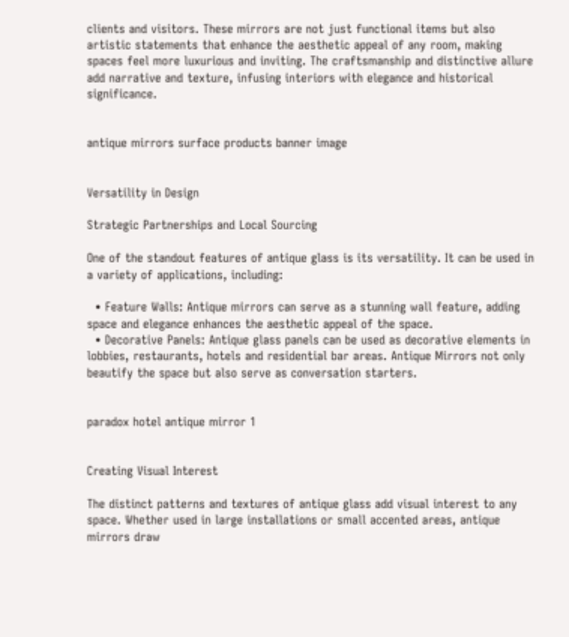clients and visitors. These mirrors are not just functional items but also artistic statements that enhance the aesthetic appeal of any room, making spaces feel more luxurious and inviting. The craftsmanship and distinctive allure add narrative and texture, infusing interiors with elegance and historical significance.


antique mirrors surface products banner image


Versatility in Design

Strategic Partnerships and Local Sourcing

One of the standout features of antique glass is its versatility. It can be used in a variety of applications, including:

  • Feature Walls: Antique mirrors can serve as a stunning wall feature, adding space and elegance enhances the aesthetic appeal of the space.
  • Decorative Panels: Antique glass panels can be used as decorative elements in lobbies, restaurants, hotels and residential bar areas. Antique Mirrors not only beautify the space but also serve as conversation starters.


paradox hotel antique mirror 1


Creating Visual Interest

The distinct patterns and textures of antique glass add visual interest to any space. Whether used in large installations or small accented areas, antique mirrors draw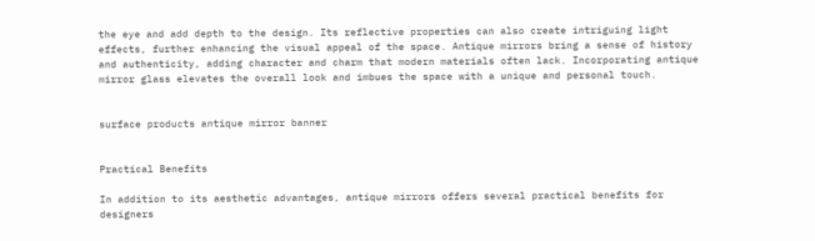the eye and add depth to the design. Its reflective properties can also create intriguing light effects, further enhancing the visual appeal of the space. Antique mirrors bring a sense of history and authenticity, adding character and charm that modern materials often lack. Incorporating antique mirror glass elevates the overall look and imbues the space with a unique and personal touch.


surface products antique mirror banner


Practical Benefits

In addition to its aesthetic advantages, antique mirrors offers several practical benefits for designers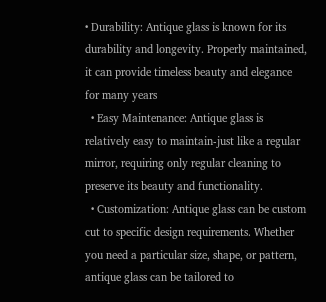• Durability: Antique glass is known for its durability and longevity. Properly maintained, it can provide timeless beauty and elegance for many years
  • Easy Maintenance: Antique glass is relatively easy to maintain-just like a regular mirror, requiring only regular cleaning to preserve its beauty and functionality.
  • Customization: Antique glass can be custom cut to specific design requirements. Whether you need a particular size, shape, or pattern, antique glass can be tailored to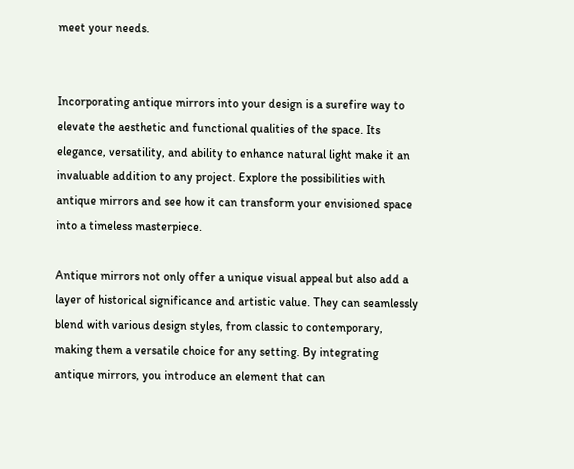meet your needs.


Incorporating antique mirrors into your design is a surefire way to elevate the aesthetic and functional qualities of the space. Its elegance, versatility, and ability to enhance natural light make it an invaluable addition to any project. Explore the possibilities with antique mirrors and see how it can transform your envisioned space into a timeless masterpiece.

Antique mirrors not only offer a unique visual appeal but also add a layer of historical significance and artistic value. They can seamlessly blend with various design styles, from classic to contemporary, making them a versatile choice for any setting. By integrating antique mirrors, you introduce an element that can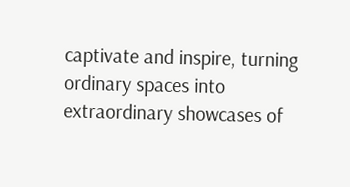captivate and inspire, turning ordinary spaces into extraordinary showcases of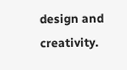design and creativity.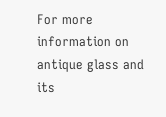For more information on antique glass and its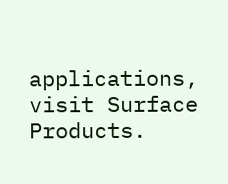applications, visit Surface Products.